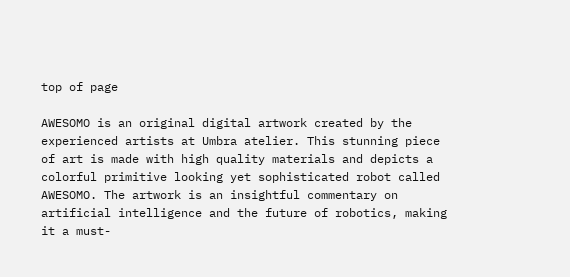top of page

AWESOMO is an original digital artwork created by the experienced artists at Umbra atelier. This stunning piece of art is made with high quality materials and depicts a colorful primitive looking yet sophisticated robot called AWESOMO. The artwork is an insightful commentary on artificial intelligence and the future of robotics, making it a must-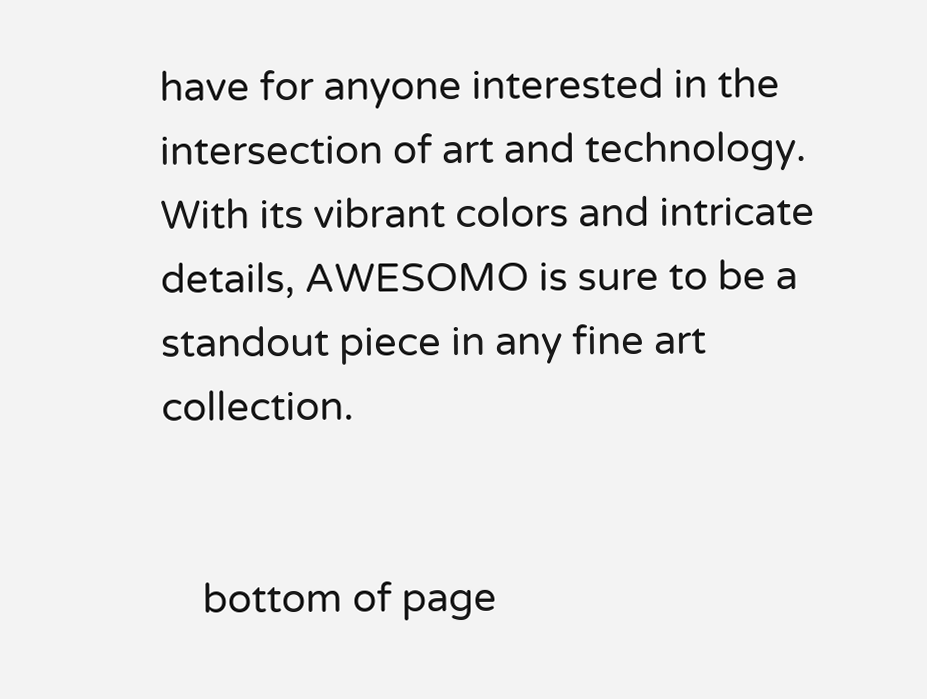have for anyone interested in the intersection of art and technology. With its vibrant colors and intricate details, AWESOMO is sure to be a standout piece in any fine art collection.


    bottom of page